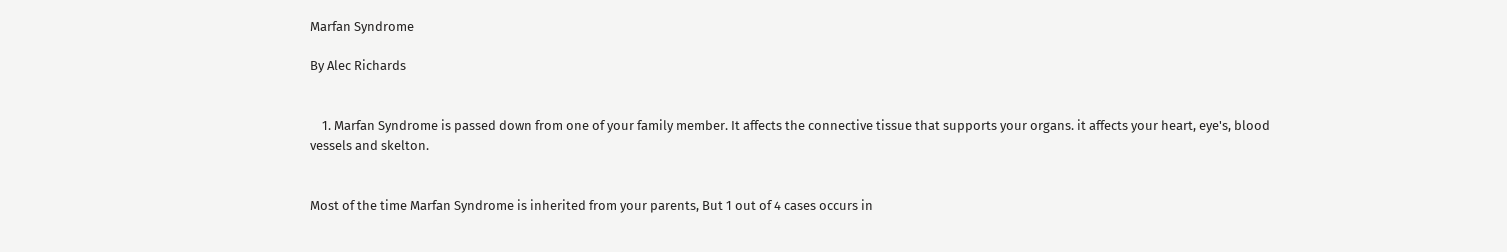Marfan Syndrome

By Alec Richards


    1. Marfan Syndrome is passed down from one of your family member. It affects the connective tissue that supports your organs. it affects your heart, eye's, blood vessels and skelton.


Most of the time Marfan Syndrome is inherited from your parents, But 1 out of 4 cases occurs in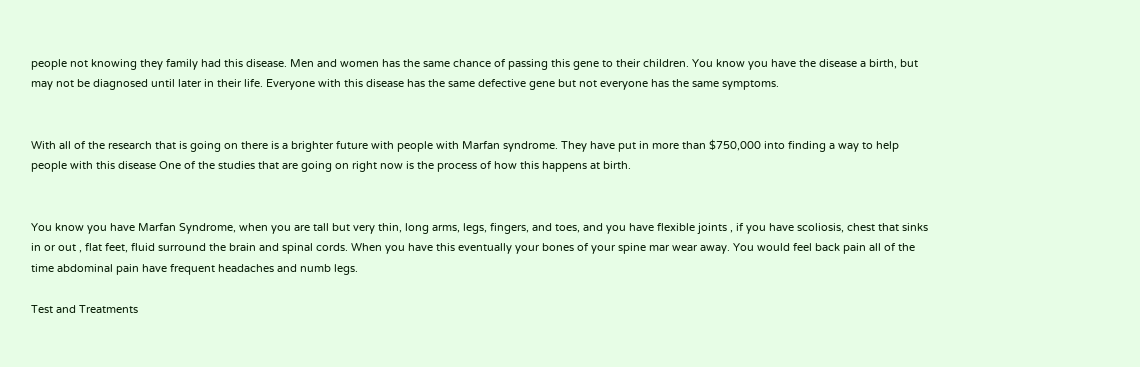people not knowing they family had this disease. Men and women has the same chance of passing this gene to their children. You know you have the disease a birth, but may not be diagnosed until later in their life. Everyone with this disease has the same defective gene but not everyone has the same symptoms.


With all of the research that is going on there is a brighter future with people with Marfan syndrome. They have put in more than $750,000 into finding a way to help people with this disease One of the studies that are going on right now is the process of how this happens at birth.


You know you have Marfan Syndrome, when you are tall but very thin, long arms, legs, fingers, and toes, and you have flexible joints , if you have scoliosis, chest that sinks in or out , flat feet, fluid surround the brain and spinal cords. When you have this eventually your bones of your spine mar wear away. You would feel back pain all of the time abdominal pain have frequent headaches and numb legs.

Test and Treatments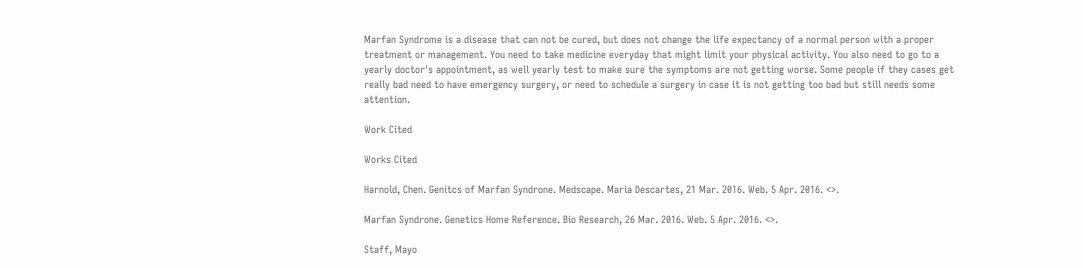Marfan Syndrome is a disease that can not be cured, but does not change the life expectancy of a normal person with a proper treatment or management. You need to take medicine everyday that might limit your physical activity. You also need to go to a yearly doctor's appointment, as well yearly test to make sure the symptoms are not getting worse. Some people if they cases get really bad need to have emergency surgery, or need to schedule a surgery in case it is not getting too bad but still needs some attention.

Work Cited

Works Cited

Harnold, Chen. Genitcs of Marfan Syndrone. Medscape. Maria Descartes, 21 Mar. 2016. Web. 5 Apr. 2016. <>.

Marfan Syndrone. Genetics Home Reference. Bio Research, 26 Mar. 2016. Web. 5 Apr. 2016. <>.

Staff, Mayo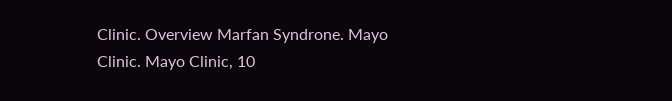Clinic. Overview Marfan Syndrone. Mayo Clinic. Mayo Clinic, 10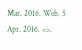Mar. 2016. Web. 5 Apr. 2016. <>.